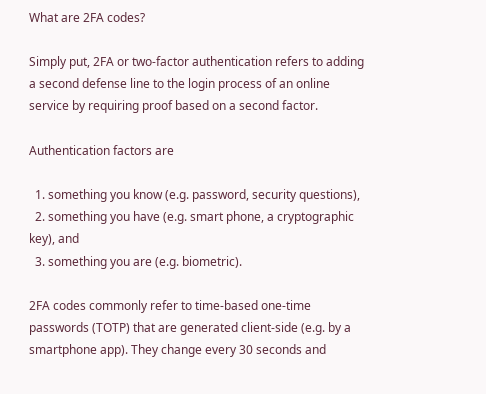What are 2FA codes?

Simply put, 2FA or two-factor authentication refers to adding a second defense line to the login process of an online service by requiring proof based on a second factor.

Authentication factors are

  1. something you know (e.g. password, security questions),
  2. something you have (e.g. smart phone, a cryptographic key), and
  3. something you are (e.g. biometric).

2FA codes commonly refer to time-based one-time passwords (TOTP) that are generated client-side (e.g. by a smartphone app). They change every 30 seconds and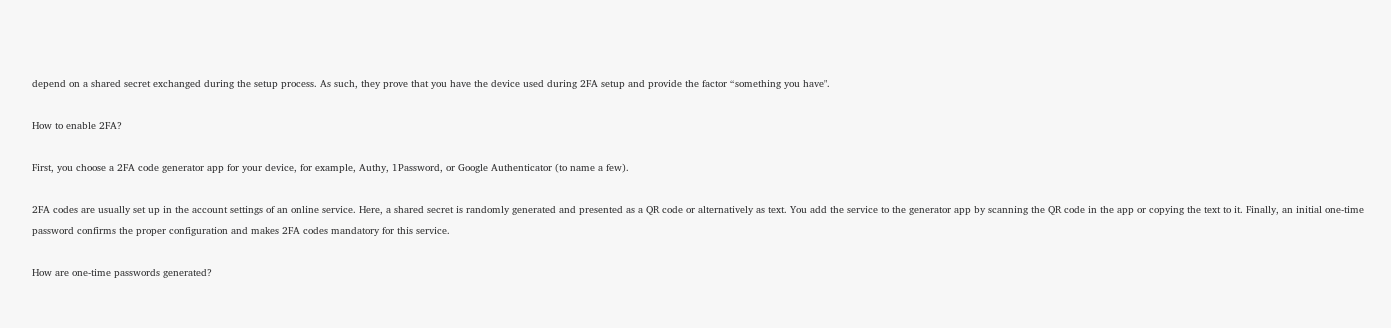depend on a shared secret exchanged during the setup process. As such, they prove that you have the device used during 2FA setup and provide the factor “something you have".

How to enable 2FA?

First, you choose a 2FA code generator app for your device, for example, Authy, 1Password, or Google Authenticator (to name a few).

2FA codes are usually set up in the account settings of an online service. Here, a shared secret is randomly generated and presented as a QR code or alternatively as text. You add the service to the generator app by scanning the QR code in the app or copying the text to it. Finally, an initial one-time password confirms the proper configuration and makes 2FA codes mandatory for this service.

How are one-time passwords generated?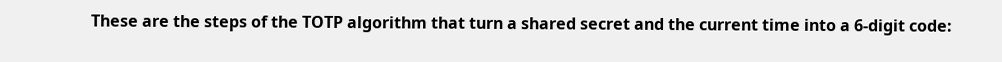These are the steps of the TOTP algorithm that turn a shared secret and the current time into a 6-digit code: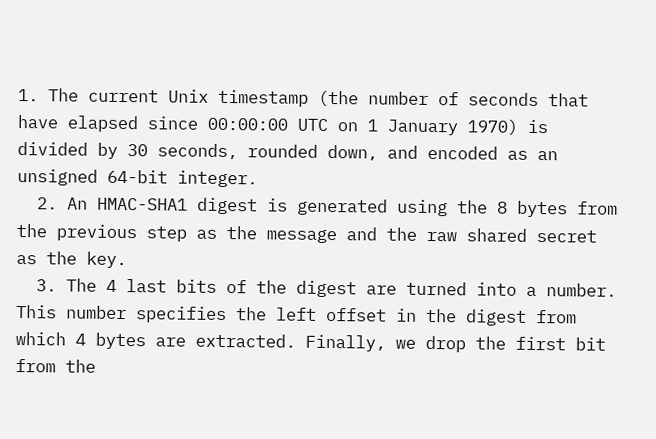1. The current Unix timestamp (the number of seconds that have elapsed since 00:00:00 UTC on 1 January 1970) is divided by 30 seconds, rounded down, and encoded as an unsigned 64-bit integer.
  2. An HMAC-SHA1 digest is generated using the 8 bytes from the previous step as the message and the raw shared secret as the key.
  3. The 4 last bits of the digest are turned into a number. This number specifies the left offset in the digest from which 4 bytes are extracted. Finally, we drop the first bit from the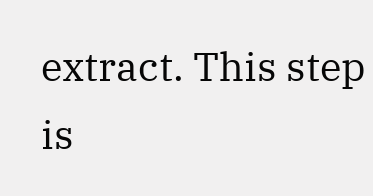extract. This step is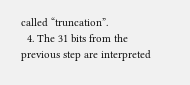called “truncation”.
  4. The 31 bits from the previous step are interpreted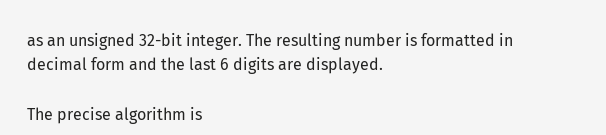as an unsigned 32-bit integer. The resulting number is formatted in decimal form and the last 6 digits are displayed.

The precise algorithm is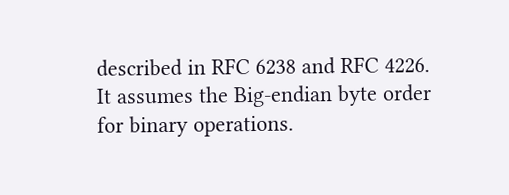described in RFC 6238 and RFC 4226. It assumes the Big-endian byte order for binary operations.